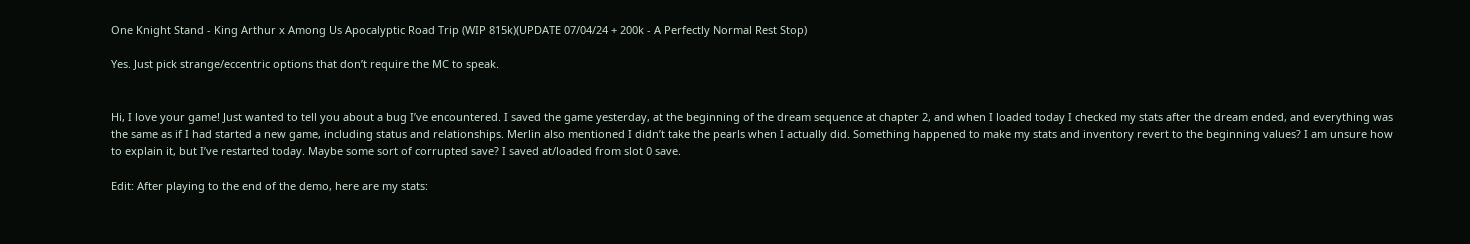One Knight Stand - King Arthur x Among Us Apocalyptic Road Trip (WIP 815k)(UPDATE 07/04/24 + 200k - A Perfectly Normal Rest Stop)

Yes. Just pick strange/eccentric options that don’t require the MC to speak.


Hi, I love your game! Just wanted to tell you about a bug I’ve encountered. I saved the game yesterday, at the beginning of the dream sequence at chapter 2, and when I loaded today I checked my stats after the dream ended, and everything was the same as if I had started a new game, including status and relationships. Merlin also mentioned I didn’t take the pearls when I actually did. Something happened to make my stats and inventory revert to the beginning values? I am unsure how to explain it, but I’ve restarted today. Maybe some sort of corrupted save? I saved at/loaded from slot 0 save.

Edit: After playing to the end of the demo, here are my stats: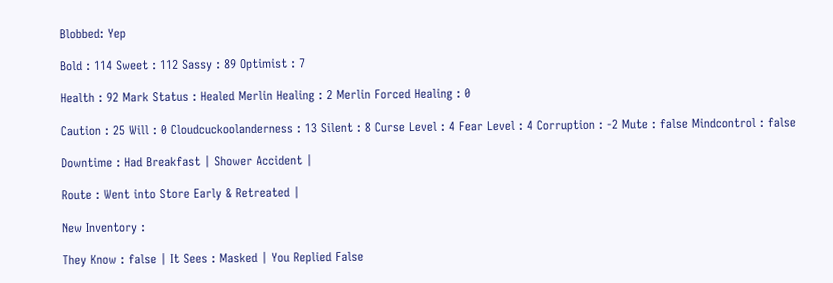Blobbed: Yep

Bold : 114 Sweet : 112 Sassy : 89 Optimist : 7

Health : 92 Mark Status : Healed Merlin Healing : 2 Merlin Forced Healing : 0

Caution : 25 Will : 0 Cloudcuckoolanderness : 13 Silent : 8 Curse Level : 4 Fear Level : 4 Corruption : -2 Mute : false Mindcontrol : false

Downtime : Had Breakfast | Shower Accident |

Route : Went into Store Early & Retreated |

New Inventory :

They Know : false | It Sees : Masked | You Replied False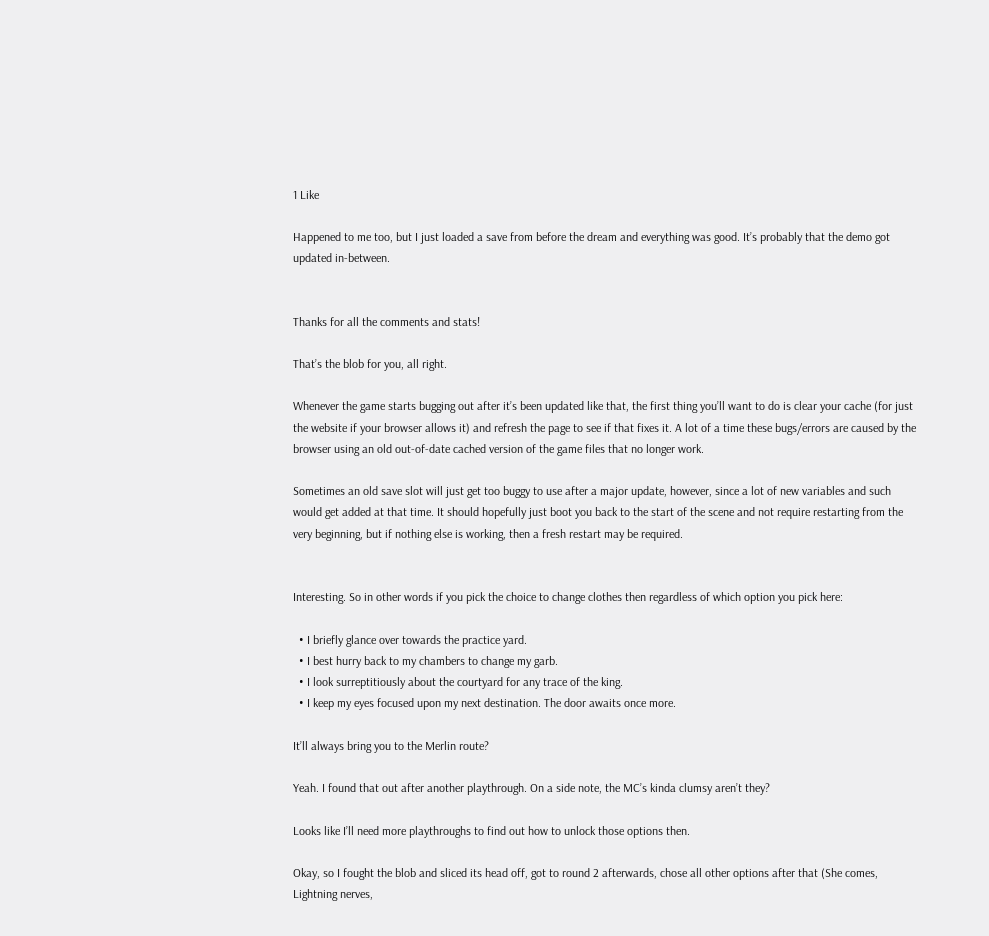1 Like

Happened to me too, but I just loaded a save from before the dream and everything was good. It’s probably that the demo got updated in-between.


Thanks for all the comments and stats!

That’s the blob for you, all right.

Whenever the game starts bugging out after it’s been updated like that, the first thing you’ll want to do is clear your cache (for just the website if your browser allows it) and refresh the page to see if that fixes it. A lot of a time these bugs/errors are caused by the browser using an old out-of-date cached version of the game files that no longer work.

Sometimes an old save slot will just get too buggy to use after a major update, however, since a lot of new variables and such would get added at that time. It should hopefully just boot you back to the start of the scene and not require restarting from the very beginning, but if nothing else is working, then a fresh restart may be required.


Interesting. So in other words if you pick the choice to change clothes then regardless of which option you pick here:

  • I briefly glance over towards the practice yard.
  • I best hurry back to my chambers to change my garb.
  • I look surreptitiously about the courtyard for any trace of the king.
  • I keep my eyes focused upon my next destination. The door awaits once more.

It’ll always bring you to the Merlin route?

Yeah. I found that out after another playthrough. On a side note, the MC’s kinda clumsy aren’t they?

Looks like I’ll need more playthroughs to find out how to unlock those options then.

Okay, so I fought the blob and sliced its head off, got to round 2 afterwards, chose all other options after that (She comes, Lightning nerves,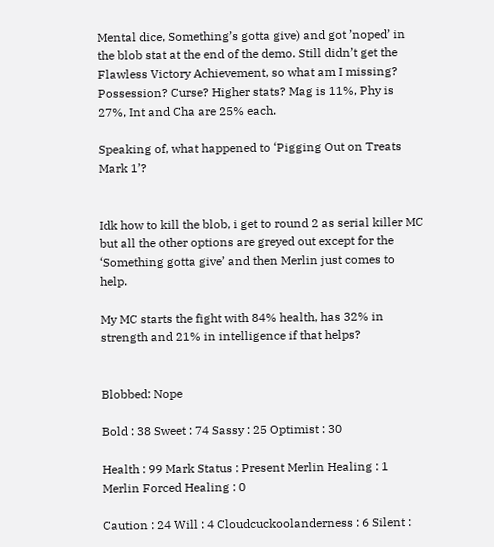Mental dice, Something’s gotta give) and got ’noped’ in the blob stat at the end of the demo. Still didn’t get the Flawless Victory Achievement, so what am I missing? Possession? Curse? Higher stats? Mag is 11%, Phy is 27%, Int and Cha are 25% each.

Speaking of, what happened to ‘Pigging Out on Treats Mark 1’?


Idk how to kill the blob, i get to round 2 as serial killer MC but all the other options are greyed out except for the ‘Something gotta give’ and then Merlin just comes to help.

My MC starts the fight with 84% health, has 32% in strength and 21% in intelligence if that helps?


Blobbed: Nope

Bold : 38 Sweet : 74 Sassy : 25 Optimist : 30

Health : 99 Mark Status : Present Merlin Healing : 1 Merlin Forced Healing : 0

Caution : 24 Will : 4 Cloudcuckoolanderness : 6 Silent :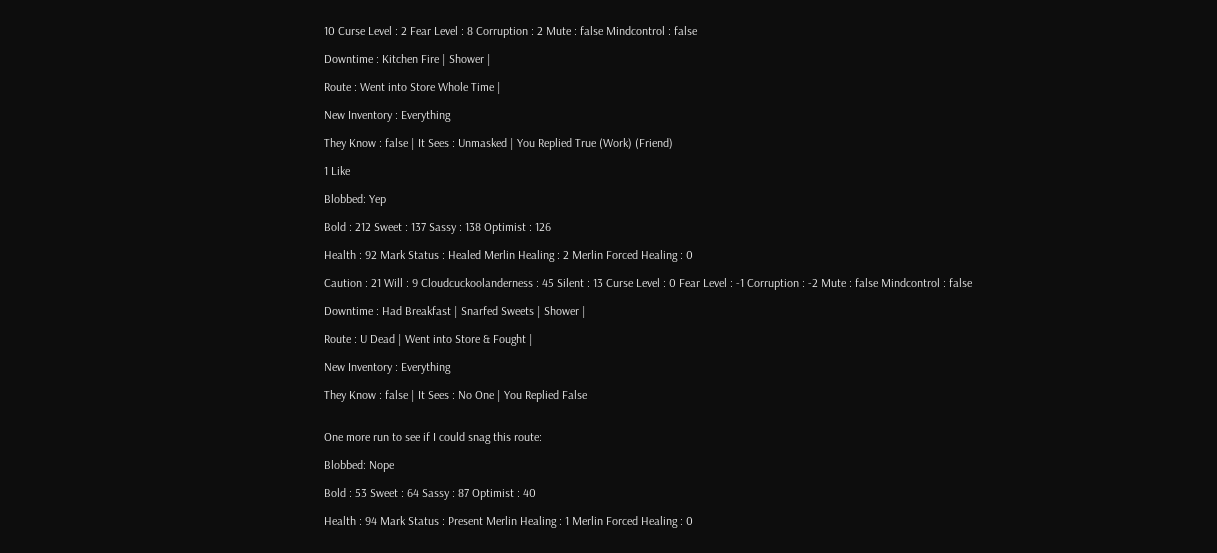10 Curse Level : 2 Fear Level : 8 Corruption : 2 Mute : false Mindcontrol : false

Downtime : Kitchen Fire | Shower |

Route : Went into Store Whole Time |

New Inventory : Everything

They Know : false | It Sees : Unmasked | You Replied True (Work) (Friend)

1 Like

Blobbed: Yep

Bold : 212 Sweet : 137 Sassy : 138 Optimist : 126

Health : 92 Mark Status : Healed Merlin Healing : 2 Merlin Forced Healing : 0

Caution : 21 Will : 9 Cloudcuckoolanderness : 45 Silent : 13 Curse Level : 0 Fear Level : -1 Corruption : -2 Mute : false Mindcontrol : false

Downtime : Had Breakfast | Snarfed Sweets | Shower |

Route : U Dead | Went into Store & Fought |

New Inventory : Everything

They Know : false | It Sees : No One | You Replied False


One more run to see if I could snag this route:

Blobbed: Nope

Bold : 53 Sweet : 64 Sassy : 87 Optimist : 40

Health : 94 Mark Status : Present Merlin Healing : 1 Merlin Forced Healing : 0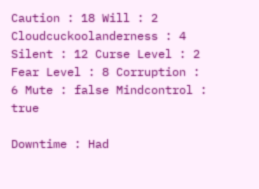Caution : 18 Will : 2 Cloudcuckoolanderness : 4 Silent : 12 Curse Level : 2 Fear Level : 8 Corruption : 6 Mute : false Mindcontrol : true

Downtime : Had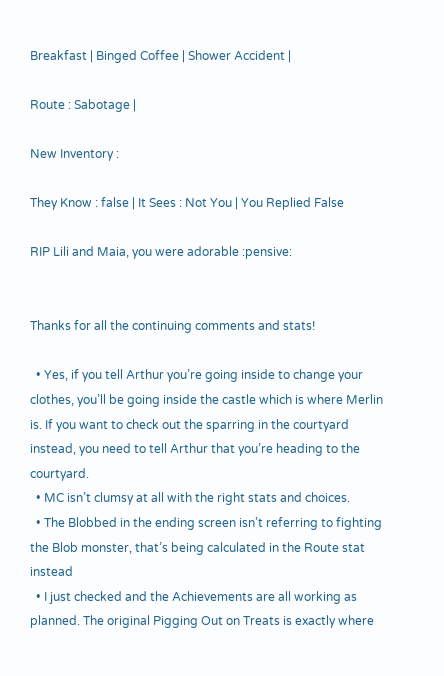Breakfast | Binged Coffee | Shower Accident |

Route : Sabotage |

New Inventory :

They Know : false | It Sees : Not You | You Replied False

RIP Lili and Maia, you were adorable :pensive:


Thanks for all the continuing comments and stats!

  • Yes, if you tell Arthur you’re going inside to change your clothes, you’ll be going inside the castle which is where Merlin is. If you want to check out the sparring in the courtyard instead, you need to tell Arthur that you’re heading to the courtyard.
  • MC isn’t clumsy at all with the right stats and choices.
  • The Blobbed in the ending screen isn’t referring to fighting the Blob monster, that’s being calculated in the Route stat instead
  • I just checked and the Achievements are all working as planned. The original Pigging Out on Treats is exactly where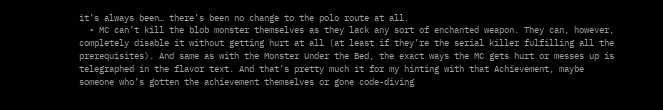it’s always been… there’s been no change to the polo route at all.
  • MC can’t kill the blob monster themselves as they lack any sort of enchanted weapon. They can, however, completely disable it without getting hurt at all (at least if they’re the serial killer fulfilling all the prerequisites). And same as with the Monster Under the Bed, the exact ways the MC gets hurt or messes up is telegraphed in the flavor text. And that’s pretty much it for my hinting with that Achievement, maybe someone who’s gotten the achievement themselves or gone code-diving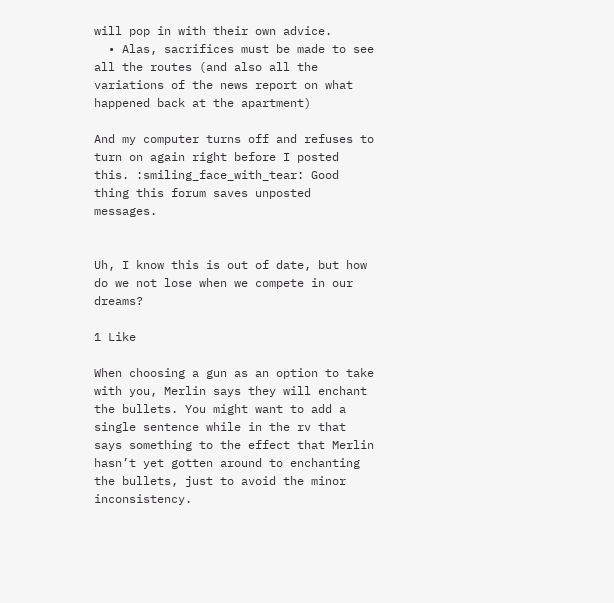will pop in with their own advice.
  • Alas, sacrifices must be made to see all the routes (and also all the variations of the news report on what happened back at the apartment)

And my computer turns off and refuses to turn on again right before I posted this. :smiling_face_with_tear: Good thing this forum saves unposted messages.


Uh, I know this is out of date, but how do we not lose when we compete in our dreams?

1 Like

When choosing a gun as an option to take with you, Merlin says they will enchant the bullets. You might want to add a single sentence while in the rv that says something to the effect that Merlin hasn’t yet gotten around to enchanting the bullets, just to avoid the minor inconsistency.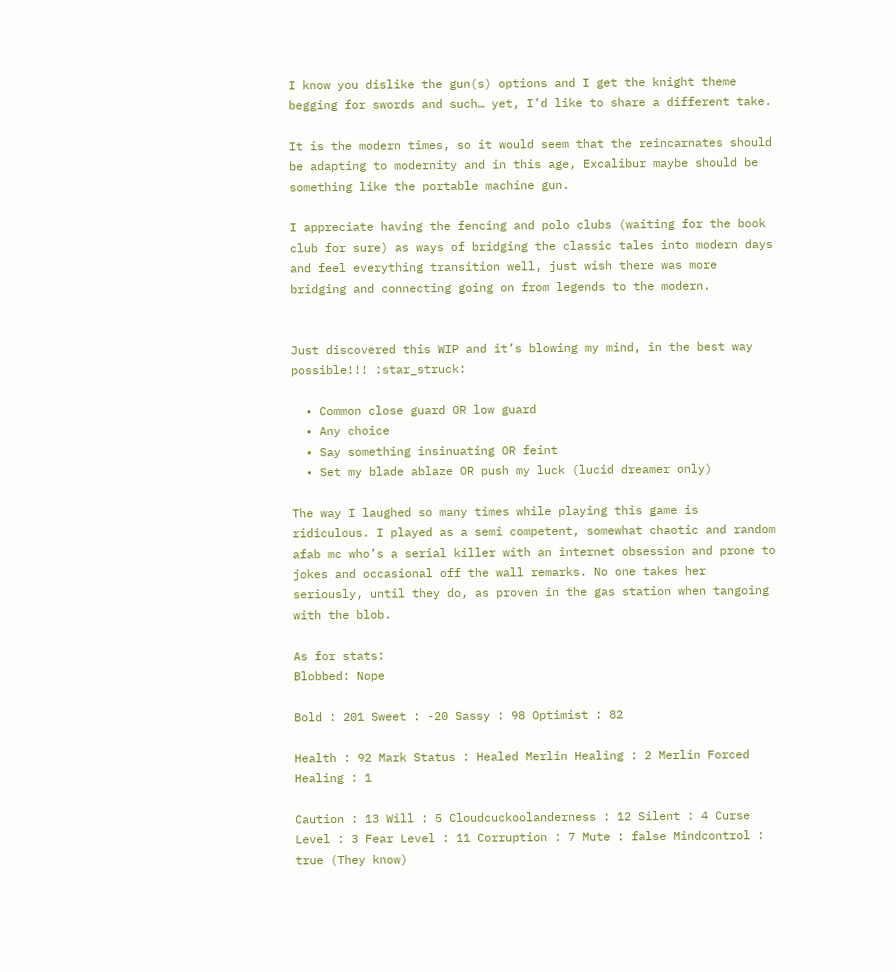I know you dislike the gun(s) options and I get the knight theme begging for swords and such… yet, I’d like to share a different take.

It is the modern times, so it would seem that the reincarnates should be adapting to modernity and in this age, Excalibur maybe should be something like the portable machine gun.

I appreciate having the fencing and polo clubs (waiting for the book club for sure) as ways of bridging the classic tales into modern days and feel everything transition well, just wish there was more bridging and connecting going on from legends to the modern.


Just discovered this WIP and it’s blowing my mind, in the best way possible!!! :star_struck:

  • Common close guard OR low guard
  • Any choice
  • Say something insinuating OR feint
  • Set my blade ablaze OR push my luck (lucid dreamer only)

The way I laughed so many times while playing this game is ridiculous. I played as a semi competent, somewhat chaotic and random afab mc who’s a serial killer with an internet obsession and prone to jokes and occasional off the wall remarks. No one takes her seriously, until they do, as proven in the gas station when tangoing with the blob.

As for stats:
Blobbed: Nope

Bold : 201 Sweet : -20 Sassy : 98 Optimist : 82

Health : 92 Mark Status : Healed Merlin Healing : 2 Merlin Forced Healing : 1

Caution : 13 Will : 5 Cloudcuckoolanderness : 12 Silent : 4 Curse Level : 3 Fear Level : 11 Corruption : 7 Mute : false Mindcontrol : true (They know)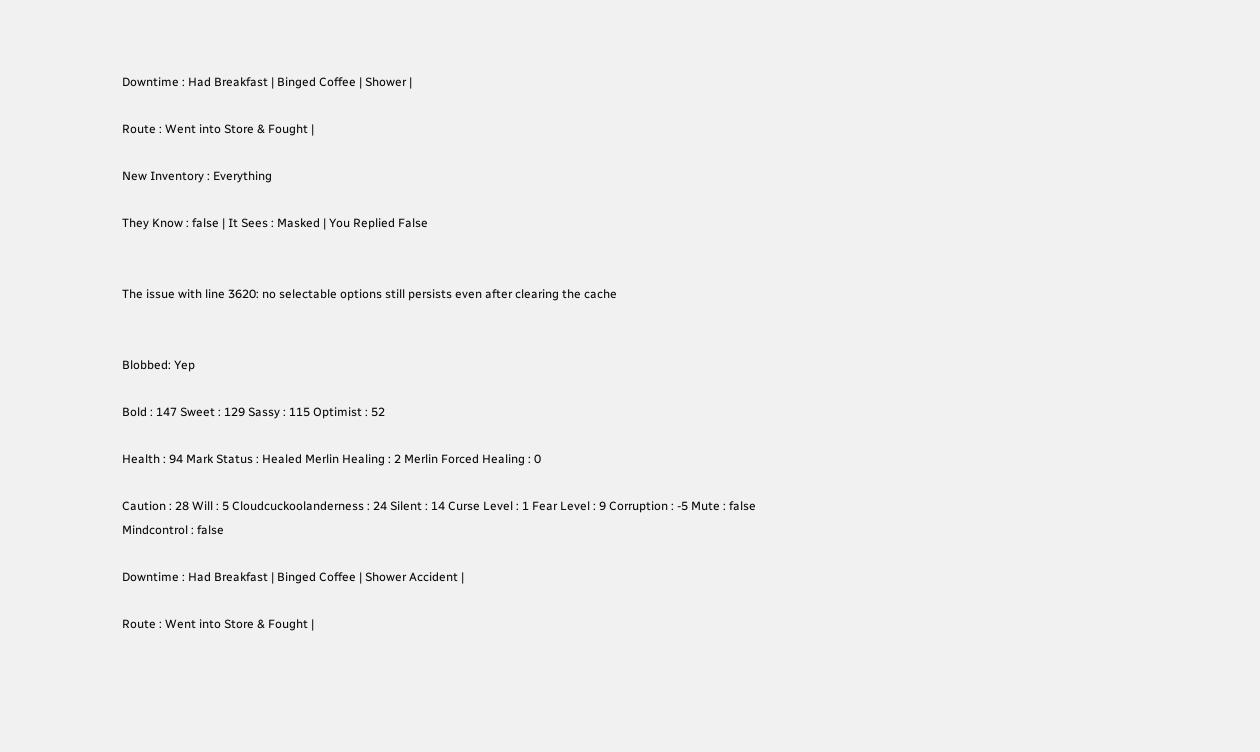Downtime : Had Breakfast | Binged Coffee | Shower |

Route : Went into Store & Fought |

New Inventory : Everything

They Know : false | It Sees : Masked | You Replied False


The issue with line 3620: no selectable options still persists even after clearing the cache


Blobbed: Yep

Bold : 147 Sweet : 129 Sassy : 115 Optimist : 52

Health : 94 Mark Status : Healed Merlin Healing : 2 Merlin Forced Healing : 0

Caution : 28 Will : 5 Cloudcuckoolanderness : 24 Silent : 14 Curse Level : 1 Fear Level : 9 Corruption : -5 Mute : false Mindcontrol : false

Downtime : Had Breakfast | Binged Coffee | Shower Accident |

Route : Went into Store & Fought |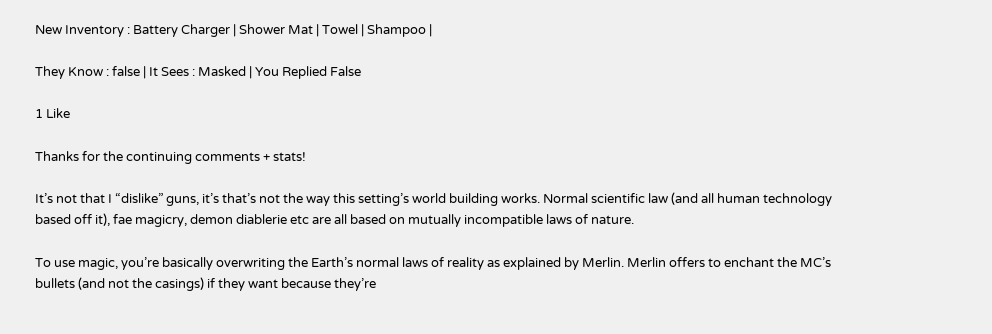New Inventory : Battery Charger | Shower Mat | Towel | Shampoo |

They Know : false | It Sees : Masked | You Replied False

1 Like

Thanks for the continuing comments + stats!

It’s not that I “dislike” guns, it’s that’s not the way this setting’s world building works. Normal scientific law (and all human technology based off it), fae magicry, demon diablerie etc are all based on mutually incompatible laws of nature.

To use magic, you’re basically overwriting the Earth’s normal laws of reality as explained by Merlin. Merlin offers to enchant the MC’s bullets (and not the casings) if they want because they’re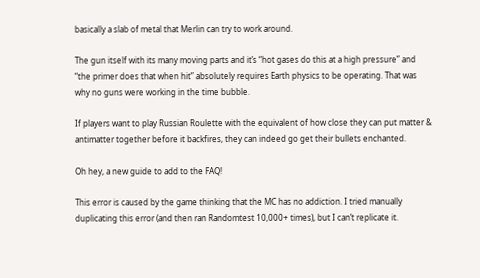basically a slab of metal that Merlin can try to work around.

The gun itself with its many moving parts and it’s “hot gases do this at a high pressure” and “the primer does that when hit” absolutely requires Earth physics to be operating. That was why no guns were working in the time bubble.

If players want to play Russian Roulette with the equivalent of how close they can put matter & antimatter together before it backfires, they can indeed go get their bullets enchanted.

Oh hey, a new guide to add to the FAQ!

This error is caused by the game thinking that the MC has no addiction. I tried manually duplicating this error (and then ran Randomtest 10,000+ times), but I can’t replicate it.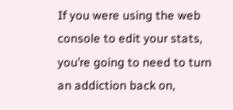If you were using the web console to edit your stats, you’re going to need to turn an addiction back on,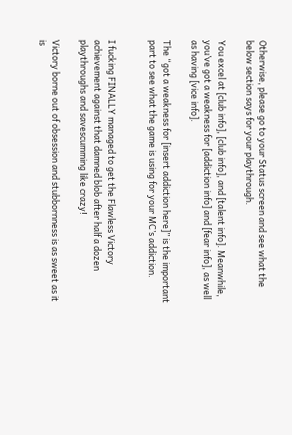Otherwise, please go to your Status screen and see what the below section says for your playthrough.

You excel at [club info], [club info], and [talent info]. Meanwhile, you’ve got a weakness for [addiction info] and [fear info], as well as having [vice info].

The “got a weakness for [insert addiction here]” is the important part to see what the game is using for your MC’s addiction.


I fucking FINALLY managed to get the Flawless Victory achievement against that damned blob after half a dozen playthroughs and savescumming like crazy!

Victory borne out of obsession and stubbornness is as sweet as it is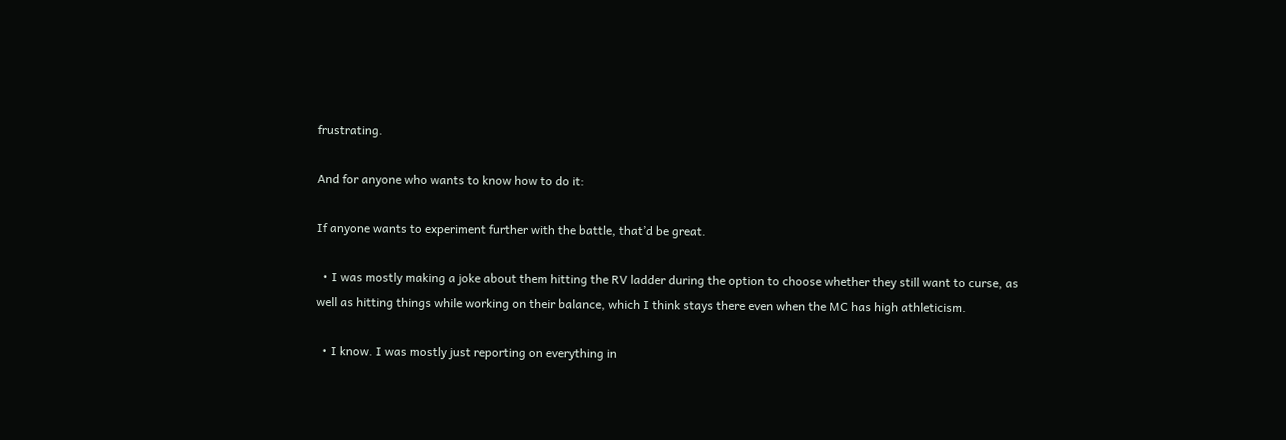frustrating.

And for anyone who wants to know how to do it:

If anyone wants to experiment further with the battle, that’d be great.

  • I was mostly making a joke about them hitting the RV ladder during the option to choose whether they still want to curse, as well as hitting things while working on their balance, which I think stays there even when the MC has high athleticism.

  • I know. I was mostly just reporting on everything in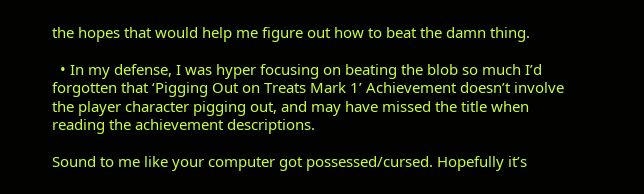the hopes that would help me figure out how to beat the damn thing.

  • In my defense, I was hyper focusing on beating the blob so much I’d forgotten that ‘Pigging Out on Treats Mark 1’ Achievement doesn’t involve the player character pigging out, and may have missed the title when reading the achievement descriptions.

Sound to me like your computer got possessed/cursed. Hopefully it’s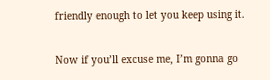friendly enough to let you keep using it.

Now if you’ll excuse me, I’m gonna go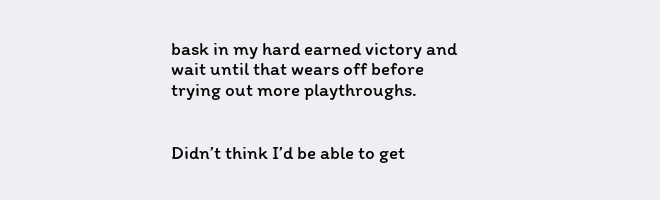bask in my hard earned victory and wait until that wears off before trying out more playthroughs.


Didn’t think I’d be able to get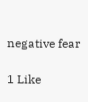negative fear

1 Like